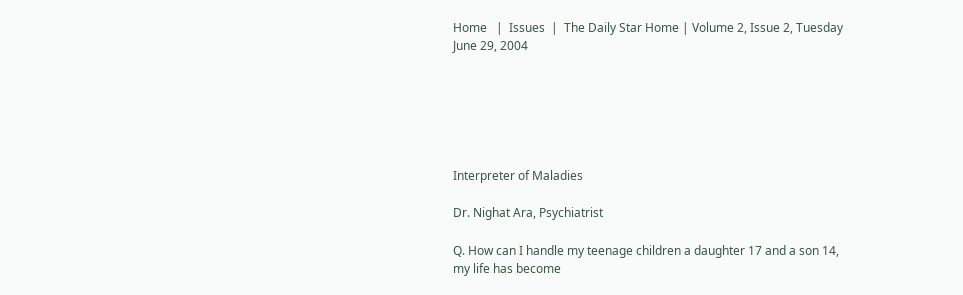Home   |  Issues  |  The Daily Star Home | Volume 2, Issue 2, Tuesday June 29, 2004






Interpreter of Maladies

Dr. Nighat Ara, Psychiatrist

Q. How can I handle my teenage children a daughter 17 and a son 14, my life has become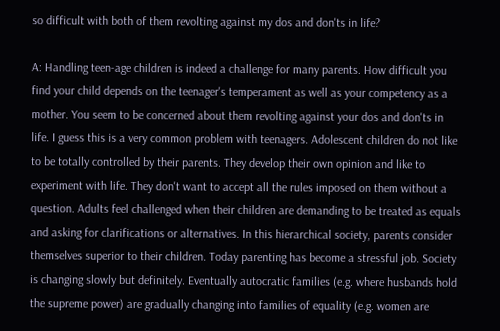so difficult with both of them revolting against my dos and don'ts in life?

A: Handling teen-age children is indeed a challenge for many parents. How difficult you find your child depends on the teenager's temperament as well as your competency as a mother. You seem to be concerned about them revolting against your dos and don'ts in life. I guess this is a very common problem with teenagers. Adolescent children do not like to be totally controlled by their parents. They develop their own opinion and like to experiment with life. They don't want to accept all the rules imposed on them without a question. Adults feel challenged when their children are demanding to be treated as equals and asking for clarifications or alternatives. In this hierarchical society, parents consider themselves superior to their children. Today parenting has become a stressful job. Society is changing slowly but definitely. Eventually autocratic families (e.g. where husbands hold the supreme power) are gradually changing into families of equality (e.g. women are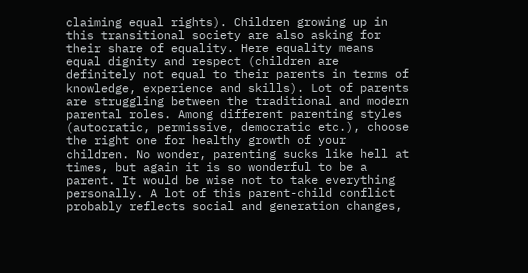claiming equal rights). Children growing up in this transitional society are also asking for their share of equality. Here equality means equal dignity and respect (children are definitely not equal to their parents in terms of knowledge, experience and skills). Lot of parents are struggling between the traditional and modern parental roles. Among different parenting styles (autocratic, permissive, democratic etc.), choose the right one for healthy growth of your children. No wonder, parenting sucks like hell at times, but again it is so wonderful to be a parent. It would be wise not to take everything personally. A lot of this parent-child conflict probably reflects social and generation changes,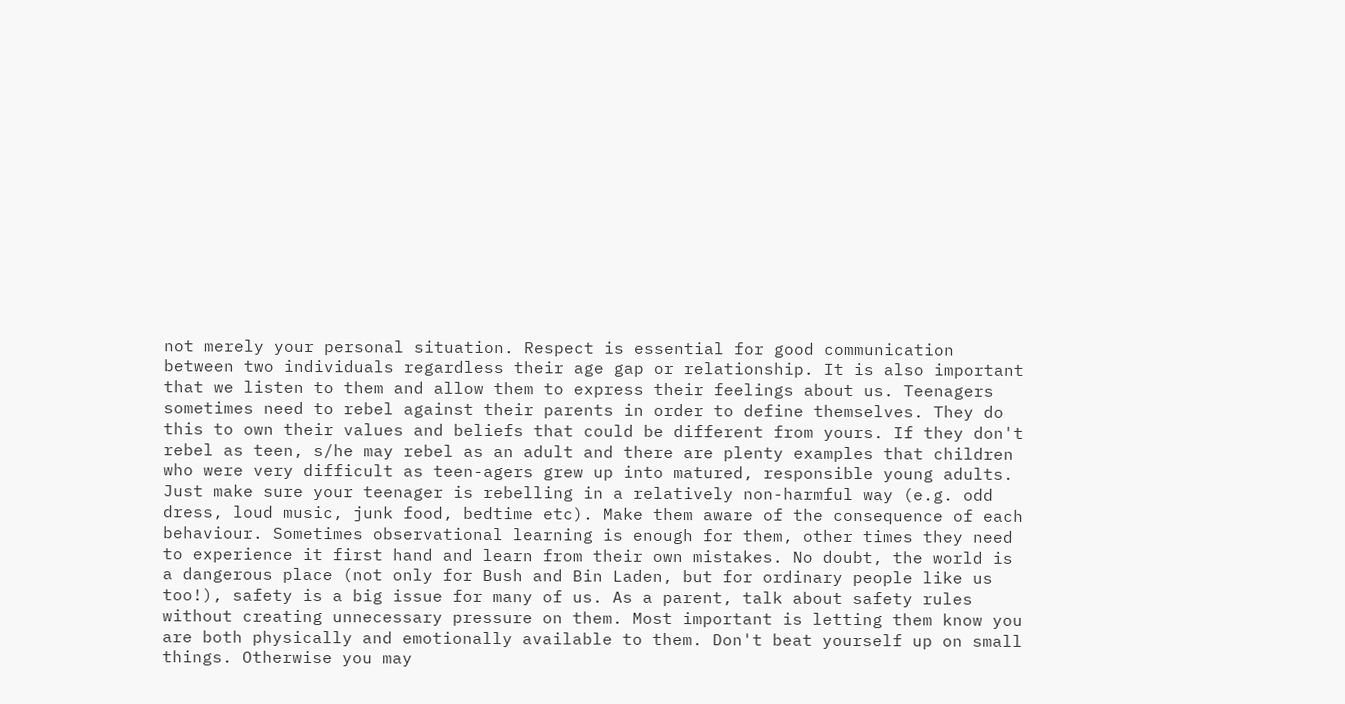not merely your personal situation. Respect is essential for good communication between two individuals regardless their age gap or relationship. It is also important that we listen to them and allow them to express their feelings about us. Teenagers sometimes need to rebel against their parents in order to define themselves. They do this to own their values and beliefs that could be different from yours. If they don't rebel as teen, s/he may rebel as an adult and there are plenty examples that children who were very difficult as teen-agers grew up into matured, responsible young adults. Just make sure your teenager is rebelling in a relatively non-harmful way (e.g. odd dress, loud music, junk food, bedtime etc). Make them aware of the consequence of each behaviour. Sometimes observational learning is enough for them, other times they need to experience it first hand and learn from their own mistakes. No doubt, the world is a dangerous place (not only for Bush and Bin Laden, but for ordinary people like us too!), safety is a big issue for many of us. As a parent, talk about safety rules without creating unnecessary pressure on them. Most important is letting them know you are both physically and emotionally available to them. Don't beat yourself up on small things. Otherwise you may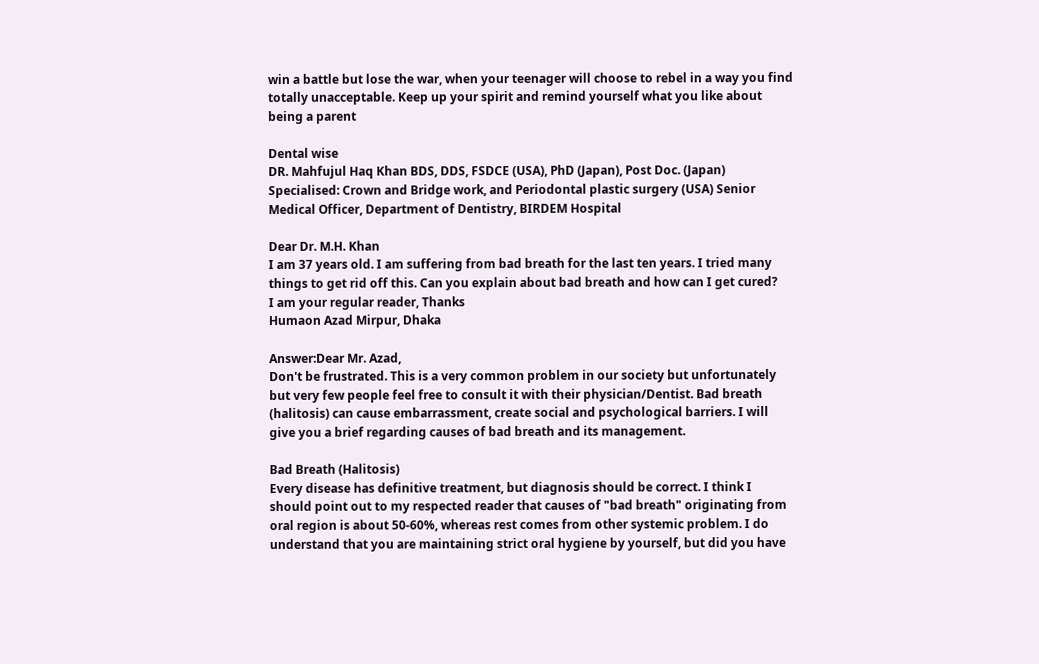win a battle but lose the war, when your teenager will choose to rebel in a way you find totally unacceptable. Keep up your spirit and remind yourself what you like about being a parent

Dental wise
DR. Mahfujul Haq Khan BDS, DDS, FSDCE (USA), PhD (Japan), Post Doc. (Japan) Specialised: Crown and Bridge work, and Periodontal plastic surgery (USA) Senior Medical Officer, Department of Dentistry, BIRDEM Hospital

Dear Dr. M.H. Khan
I am 37 years old. I am suffering from bad breath for the last ten years. I tried many things to get rid off this. Can you explain about bad breath and how can I get cured?
I am your regular reader, Thanks
Humaon Azad Mirpur, Dhaka

Answer:Dear Mr. Azad,
Don't be frustrated. This is a very common problem in our society but unfortunately but very few people feel free to consult it with their physician/Dentist. Bad breath (halitosis) can cause embarrassment, create social and psychological barriers. I will give you a brief regarding causes of bad breath and its management.

Bad Breath (Halitosis)
Every disease has definitive treatment, but diagnosis should be correct. I think I should point out to my respected reader that causes of "bad breath" originating from oral region is about 50-60%, whereas rest comes from other systemic problem. I do understand that you are maintaining strict oral hygiene by yourself, but did you have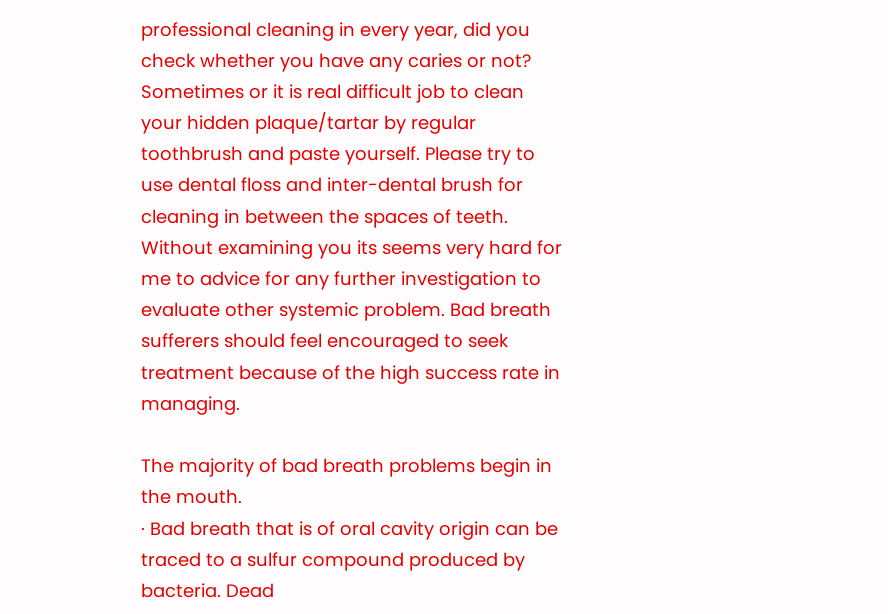professional cleaning in every year, did you check whether you have any caries or not? Sometimes or it is real difficult job to clean your hidden plaque/tartar by regular toothbrush and paste yourself. Please try to use dental floss and inter-dental brush for cleaning in between the spaces of teeth. Without examining you its seems very hard for me to advice for any further investigation to evaluate other systemic problem. Bad breath sufferers should feel encouraged to seek treatment because of the high success rate in managing.

The majority of bad breath problems begin in the mouth.
· Bad breath that is of oral cavity origin can be traced to a sulfur compound produced by bacteria. Dead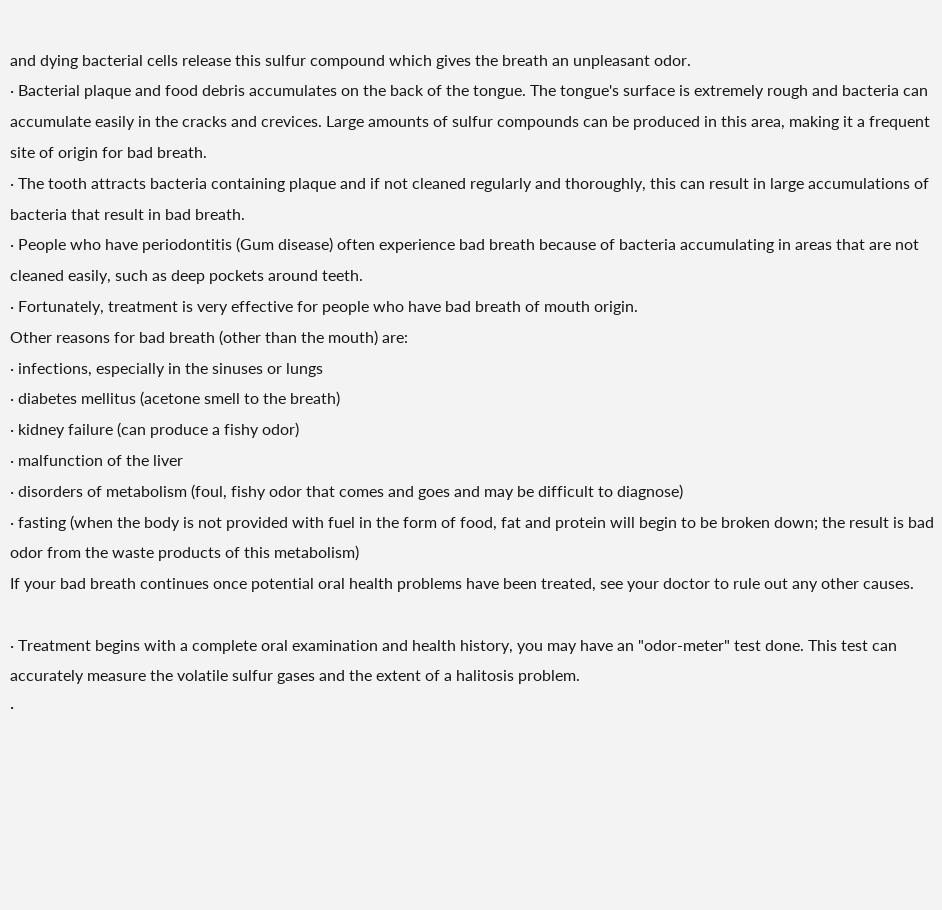and dying bacterial cells release this sulfur compound which gives the breath an unpleasant odor.
· Bacterial plaque and food debris accumulates on the back of the tongue. The tongue's surface is extremely rough and bacteria can accumulate easily in the cracks and crevices. Large amounts of sulfur compounds can be produced in this area, making it a frequent site of origin for bad breath.
· The tooth attracts bacteria containing plaque and if not cleaned regularly and thoroughly, this can result in large accumulations of bacteria that result in bad breath.
· People who have periodontitis (Gum disease) often experience bad breath because of bacteria accumulating in areas that are not cleaned easily, such as deep pockets around teeth.
· Fortunately, treatment is very effective for people who have bad breath of mouth origin.
Other reasons for bad breath (other than the mouth) are:
· infections, especially in the sinuses or lungs
· diabetes mellitus (acetone smell to the breath)
· kidney failure (can produce a fishy odor)
· malfunction of the liver
· disorders of metabolism (foul, fishy odor that comes and goes and may be difficult to diagnose)
· fasting (when the body is not provided with fuel in the form of food, fat and protein will begin to be broken down; the result is bad odor from the waste products of this metabolism)
If your bad breath continues once potential oral health problems have been treated, see your doctor to rule out any other causes.

· Treatment begins with a complete oral examination and health history, you may have an "odor-meter" test done. This test can accurately measure the volatile sulfur gases and the extent of a halitosis problem.
·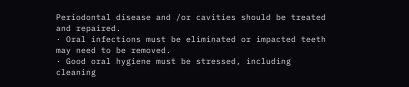Periodontal disease and /or cavities should be treated and repaired.
· Oral infections must be eliminated or impacted teeth may need to be removed.
· Good oral hygiene must be stressed, including cleaning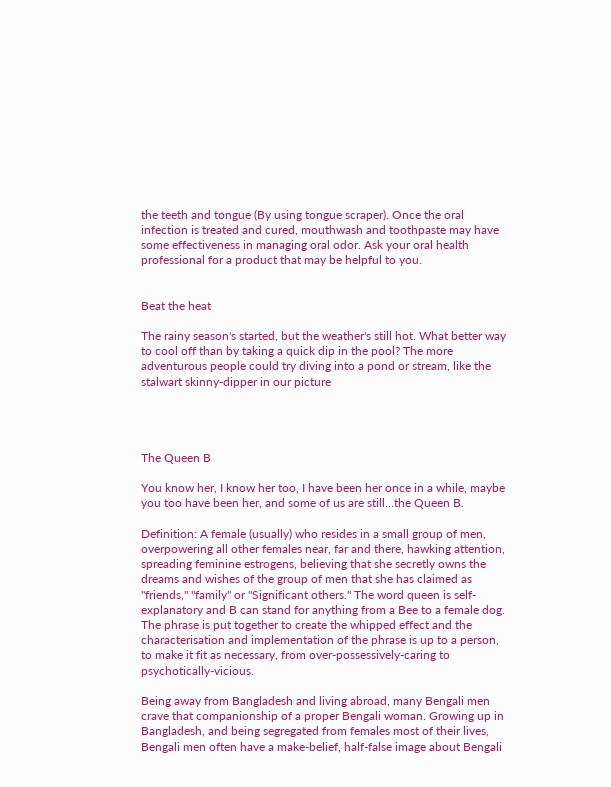the teeth and tongue (By using tongue scraper). Once the oral infection is treated and cured, mouthwash and toothpaste may have some effectiveness in managing oral odor. Ask your oral health professional for a product that may be helpful to you.


Beat the heat

The rainy season's started, but the weather's still hot. What better way to cool off than by taking a quick dip in the pool? The more adventurous people could try diving into a pond or stream, like the stalwart skinny-dipper in our picture




The Queen B

You know her, I know her too, I have been her once in a while, maybe you too have been her, and some of us are still…the Queen B.

Definition: A female (usually) who resides in a small group of men, overpowering all other females near, far and there, hawking attention, spreading feminine estrogens, believing that she secretly owns the dreams and wishes of the group of men that she has claimed as "friends," "family" or "Significant others." The word queen is self-explanatory and B can stand for anything from a Bee to a female dog. The phrase is put together to create the whipped effect and the characterisation and implementation of the phrase is up to a person, to make it fit as necessary, from over-possessively-caring to psychotically-vicious.

Being away from Bangladesh and living abroad, many Bengali men crave that companionship of a proper Bengali woman. Growing up in Bangladesh, and being segregated from females most of their lives, Bengali men often have a make-belief, half-false image about Bengali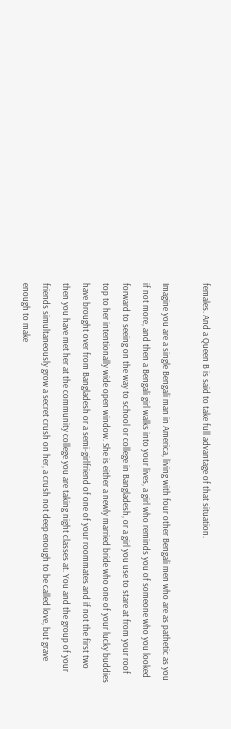females. And a Queen B is said to take full advantage of that situation.

Imagine you are a single Bengali man in America, living with four other Bengali men who are as pathetic as you if not more, and then a Bengali girl walks into your lives, a girl who reminds you of someone who you looked forward to seeing on the way to school or college in Bangladesh, or a girl you use to stare at from your roof top to her intentionally wide open window. She is either a newly married bride who one of your lucky buddies have brought over from Bangladesh or a semi-girlfriend of one of your roommates and if not the first two then you have met her at the community college you are taking night classes at. You and the group of your friends simultaneously grow a secret crush on her, a crush not deep enough to be called love, but grave enough to make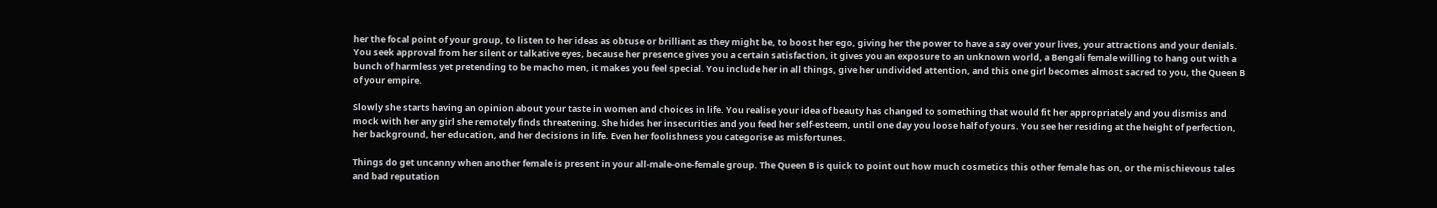her the focal point of your group, to listen to her ideas as obtuse or brilliant as they might be, to boost her ego, giving her the power to have a say over your lives, your attractions and your denials. You seek approval from her silent or talkative eyes, because her presence gives you a certain satisfaction, it gives you an exposure to an unknown world, a Bengali female willing to hang out with a bunch of harmless yet pretending to be macho men, it makes you feel special. You include her in all things, give her undivided attention, and this one girl becomes almost sacred to you, the Queen B of your empire.

Slowly she starts having an opinion about your taste in women and choices in life. You realise your idea of beauty has changed to something that would fit her appropriately and you dismiss and mock with her any girl she remotely finds threatening. She hides her insecurities and you feed her self-esteem, until one day you loose half of yours. You see her residing at the height of perfection, her background, her education, and her decisions in life. Even her foolishness you categorise as misfortunes.

Things do get uncanny when another female is present in your all-male-one-female group. The Queen B is quick to point out how much cosmetics this other female has on, or the mischievous tales and bad reputation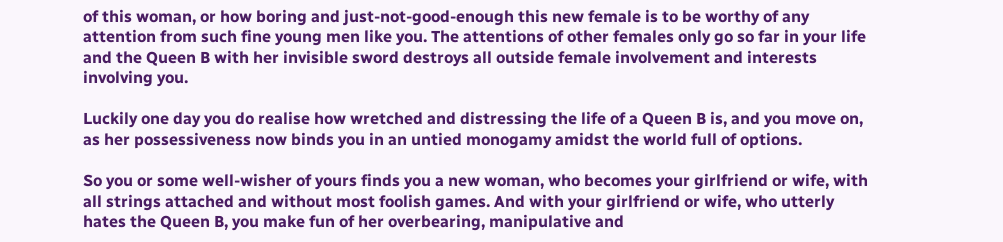of this woman, or how boring and just-not-good-enough this new female is to be worthy of any attention from such fine young men like you. The attentions of other females only go so far in your life and the Queen B with her invisible sword destroys all outside female involvement and interests involving you.

Luckily one day you do realise how wretched and distressing the life of a Queen B is, and you move on, as her possessiveness now binds you in an untied monogamy amidst the world full of options.

So you or some well-wisher of yours finds you a new woman, who becomes your girlfriend or wife, with all strings attached and without most foolish games. And with your girlfriend or wife, who utterly hates the Queen B, you make fun of her overbearing, manipulative and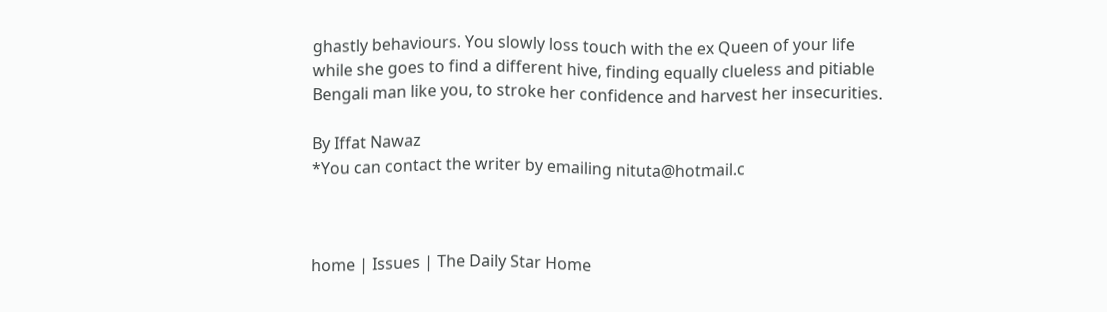ghastly behaviours. You slowly loss touch with the ex Queen of your life while she goes to find a different hive, finding equally clueless and pitiable Bengali man like you, to stroke her confidence and harvest her insecurities.

By Iffat Nawaz
*You can contact the writer by emailing nituta@hotmail.c



home | Issues | The Daily Star Home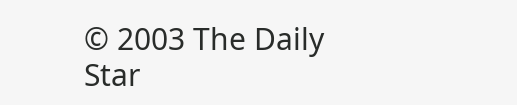© 2003 The Daily Star